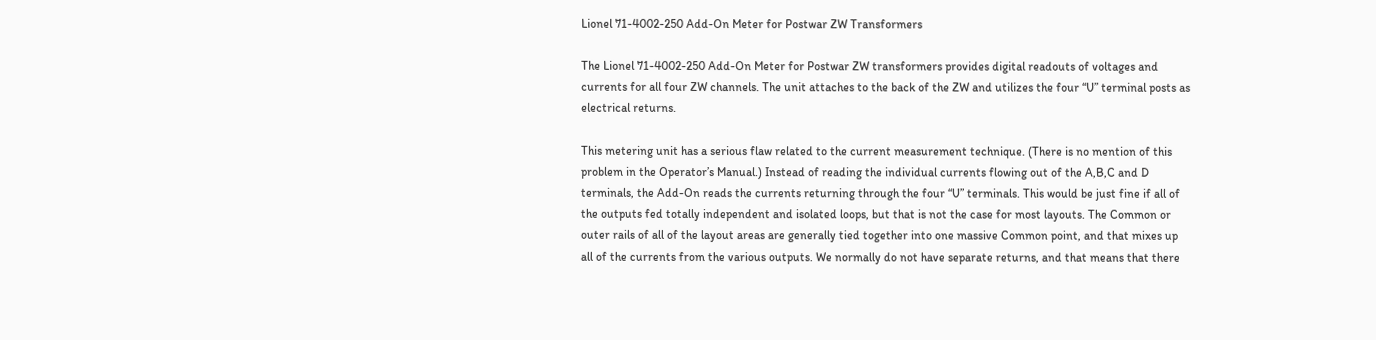Lionel 71-4002-250 Add-On Meter for Postwar ZW Transformers

The Lionel 71-4002-250 Add-On Meter for Postwar ZW transformers provides digital readouts of voltages and currents for all four ZW channels. The unit attaches to the back of the ZW and utilizes the four “U” terminal posts as electrical returns.

This metering unit has a serious flaw related to the current measurement technique. (There is no mention of this problem in the Operator’s Manual.) Instead of reading the individual currents flowing out of the A,B,C and D terminals, the Add-On reads the currents returning through the four “U” terminals. This would be just fine if all of the outputs fed totally independent and isolated loops, but that is not the case for most layouts. The Common or outer rails of all of the layout areas are generally tied together into one massive Common point, and that mixes up all of the currents from the various outputs. We normally do not have separate returns, and that means that there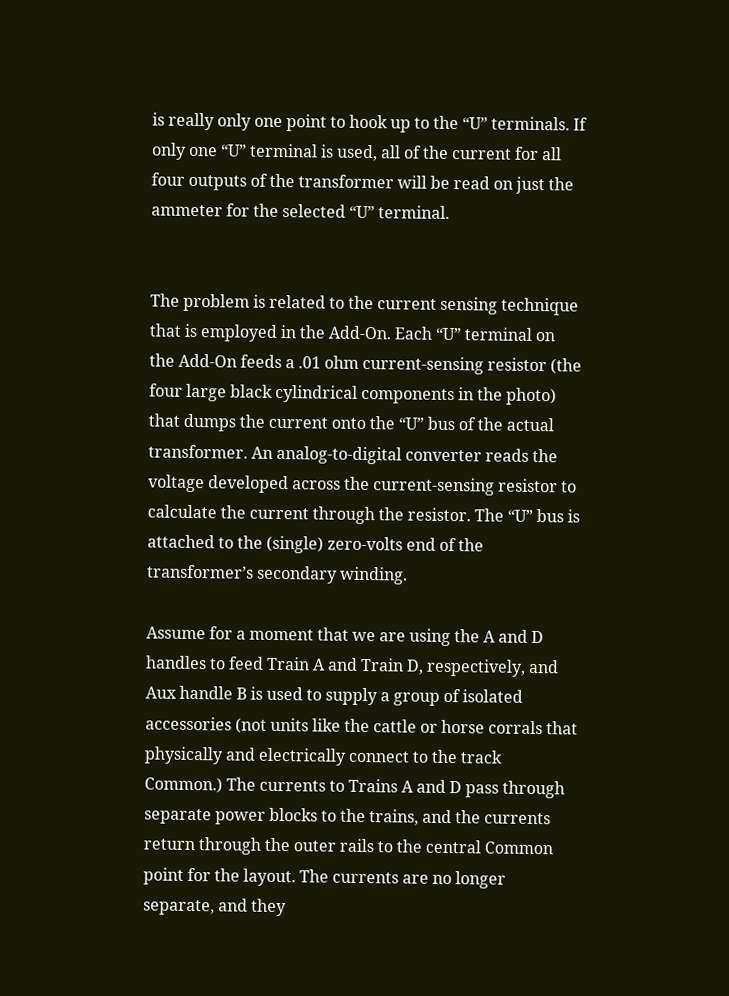is really only one point to hook up to the “U” terminals. If only one “U” terminal is used, all of the current for all four outputs of the transformer will be read on just the ammeter for the selected “U” terminal.


The problem is related to the current sensing technique that is employed in the Add-On. Each “U” terminal on the Add-On feeds a .01 ohm current-sensing resistor (the four large black cylindrical components in the photo) that dumps the current onto the “U” bus of the actual transformer. An analog-to-digital converter reads the voltage developed across the current-sensing resistor to calculate the current through the resistor. The “U” bus is attached to the (single) zero-volts end of the transformer’s secondary winding.

Assume for a moment that we are using the A and D handles to feed Train A and Train D, respectively, and Aux handle B is used to supply a group of isolated accessories (not units like the cattle or horse corrals that physically and electrically connect to the track Common.) The currents to Trains A and D pass through separate power blocks to the trains, and the currents return through the outer rails to the central Common point for the layout. The currents are no longer separate, and they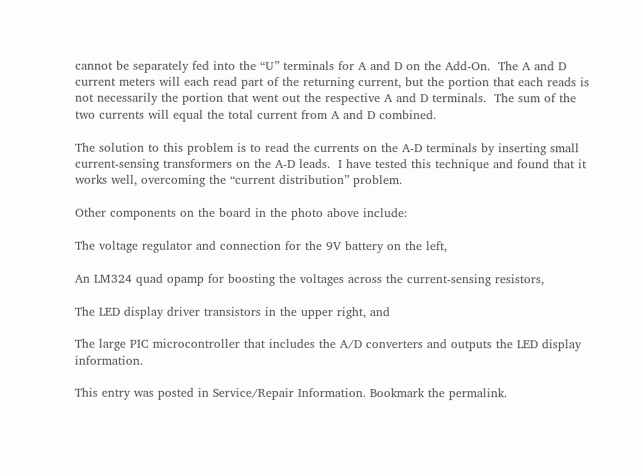cannot be separately fed into the “U” terminals for A and D on the Add-On.  The A and D current meters will each read part of the returning current, but the portion that each reads is not necessarily the portion that went out the respective A and D terminals.  The sum of the two currents will equal the total current from A and D combined.

The solution to this problem is to read the currents on the A-D terminals by inserting small current-sensing transformers on the A-D leads.  I have tested this technique and found that it works well, overcoming the “current distribution” problem.

Other components on the board in the photo above include:

The voltage regulator and connection for the 9V battery on the left,

An LM324 quad opamp for boosting the voltages across the current-sensing resistors,

The LED display driver transistors in the upper right, and

The large PIC microcontroller that includes the A/D converters and outputs the LED display information.

This entry was posted in Service/Repair Information. Bookmark the permalink.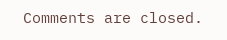Comments are closed.